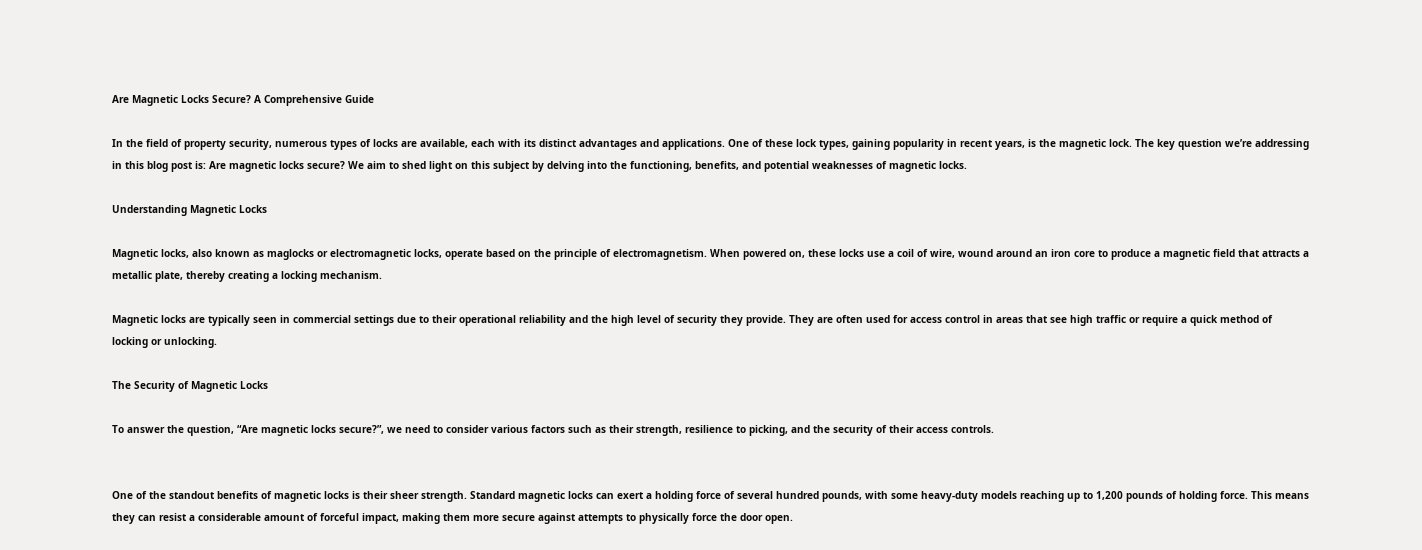Are Magnetic Locks Secure? A Comprehensive Guide

In the field of property security, numerous types of locks are available, each with its distinct advantages and applications. One of these lock types, gaining popularity in recent years, is the magnetic lock. The key question we’re addressing in this blog post is: Are magnetic locks secure? We aim to shed light on this subject by delving into the functioning, benefits, and potential weaknesses of magnetic locks.

Understanding Magnetic Locks

Magnetic locks, also known as maglocks or electromagnetic locks, operate based on the principle of electromagnetism. When powered on, these locks use a coil of wire, wound around an iron core to produce a magnetic field that attracts a metallic plate, thereby creating a locking mechanism.

Magnetic locks are typically seen in commercial settings due to their operational reliability and the high level of security they provide. They are often used for access control in areas that see high traffic or require a quick method of locking or unlocking.

The Security of Magnetic Locks

To answer the question, “Are magnetic locks secure?”, we need to consider various factors such as their strength, resilience to picking, and the security of their access controls.


One of the standout benefits of magnetic locks is their sheer strength. Standard magnetic locks can exert a holding force of several hundred pounds, with some heavy-duty models reaching up to 1,200 pounds of holding force. This means they can resist a considerable amount of forceful impact, making them more secure against attempts to physically force the door open.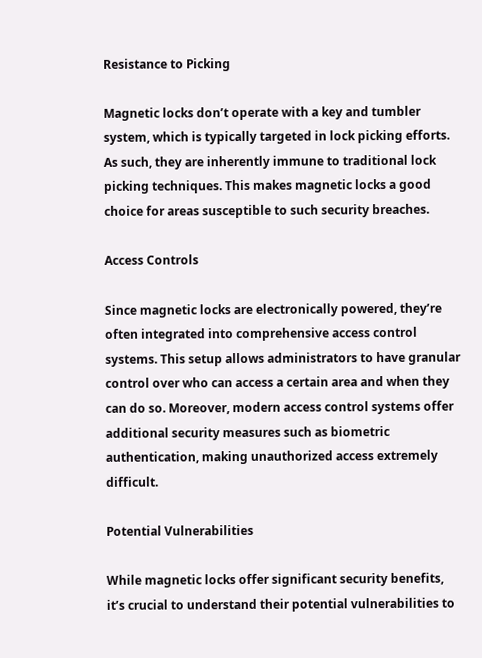Resistance to Picking

Magnetic locks don’t operate with a key and tumbler system, which is typically targeted in lock picking efforts. As such, they are inherently immune to traditional lock picking techniques. This makes magnetic locks a good choice for areas susceptible to such security breaches.

Access Controls

Since magnetic locks are electronically powered, they’re often integrated into comprehensive access control systems. This setup allows administrators to have granular control over who can access a certain area and when they can do so. Moreover, modern access control systems offer additional security measures such as biometric authentication, making unauthorized access extremely difficult.

Potential Vulnerabilities

While magnetic locks offer significant security benefits, it’s crucial to understand their potential vulnerabilities to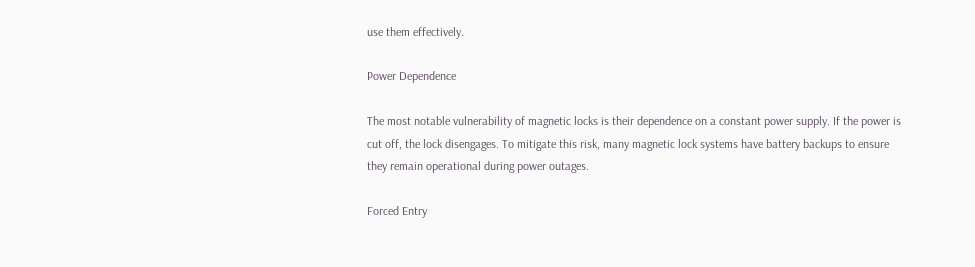use them effectively.

Power Dependence

The most notable vulnerability of magnetic locks is their dependence on a constant power supply. If the power is cut off, the lock disengages. To mitigate this risk, many magnetic lock systems have battery backups to ensure they remain operational during power outages.

Forced Entry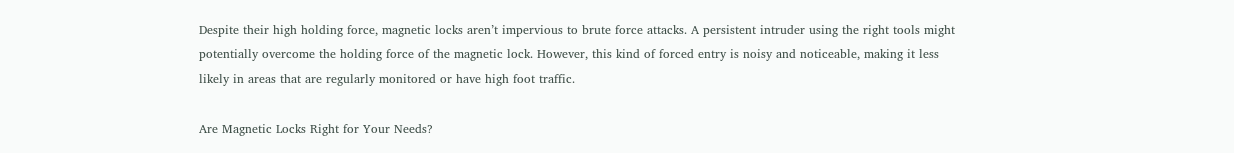Despite their high holding force, magnetic locks aren’t impervious to brute force attacks. A persistent intruder using the right tools might potentially overcome the holding force of the magnetic lock. However, this kind of forced entry is noisy and noticeable, making it less likely in areas that are regularly monitored or have high foot traffic.

Are Magnetic Locks Right for Your Needs?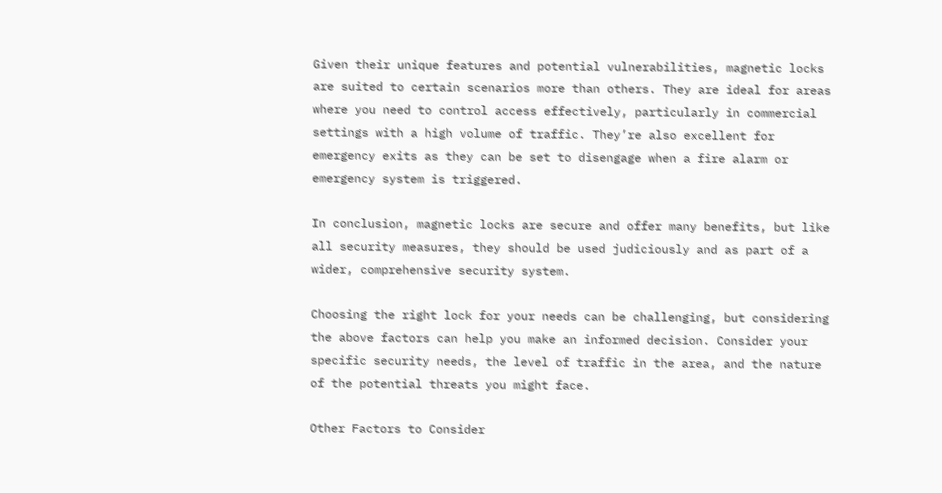Given their unique features and potential vulnerabilities, magnetic locks are suited to certain scenarios more than others. They are ideal for areas where you need to control access effectively, particularly in commercial settings with a high volume of traffic. They’re also excellent for emergency exits as they can be set to disengage when a fire alarm or emergency system is triggered.

In conclusion, magnetic locks are secure and offer many benefits, but like all security measures, they should be used judiciously and as part of a wider, comprehensive security system.

Choosing the right lock for your needs can be challenging, but considering the above factors can help you make an informed decision. Consider your specific security needs, the level of traffic in the area, and the nature of the potential threats you might face.

Other Factors to Consider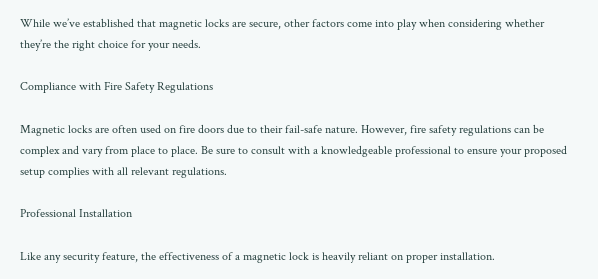While we’ve established that magnetic locks are secure, other factors come into play when considering whether they’re the right choice for your needs.

Compliance with Fire Safety Regulations

Magnetic locks are often used on fire doors due to their fail-safe nature. However, fire safety regulations can be complex and vary from place to place. Be sure to consult with a knowledgeable professional to ensure your proposed setup complies with all relevant regulations.

Professional Installation

Like any security feature, the effectiveness of a magnetic lock is heavily reliant on proper installation.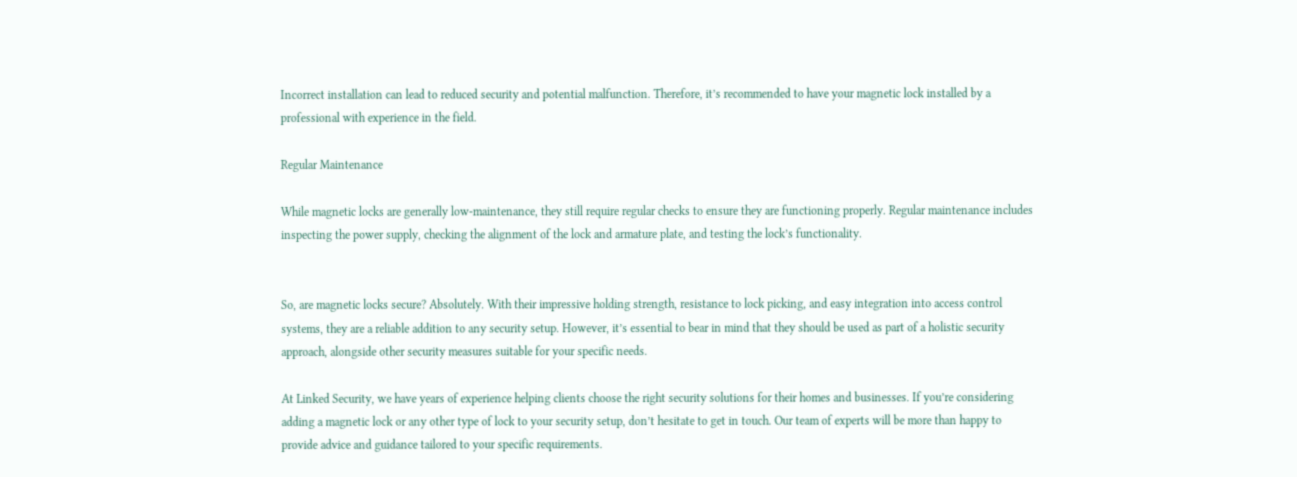Incorrect installation can lead to reduced security and potential malfunction. Therefore, it’s recommended to have your magnetic lock installed by a professional with experience in the field.

Regular Maintenance

While magnetic locks are generally low-maintenance, they still require regular checks to ensure they are functioning properly. Regular maintenance includes inspecting the power supply, checking the alignment of the lock and armature plate, and testing the lock’s functionality.


So, are magnetic locks secure? Absolutely. With their impressive holding strength, resistance to lock picking, and easy integration into access control systems, they are a reliable addition to any security setup. However, it’s essential to bear in mind that they should be used as part of a holistic security approach, alongside other security measures suitable for your specific needs.

At Linked Security, we have years of experience helping clients choose the right security solutions for their homes and businesses. If you’re considering adding a magnetic lock or any other type of lock to your security setup, don’t hesitate to get in touch. Our team of experts will be more than happy to provide advice and guidance tailored to your specific requirements.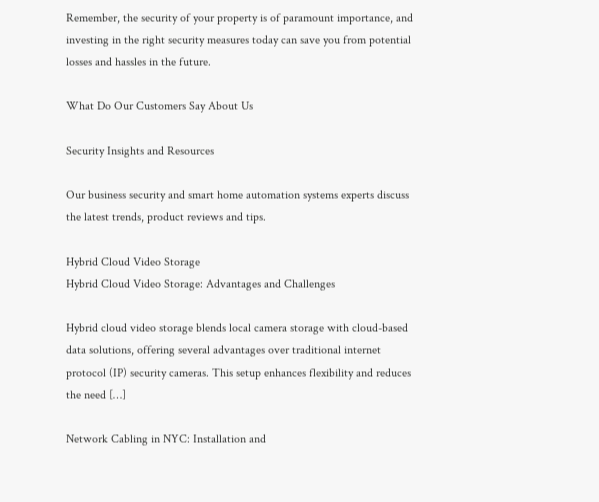Remember, the security of your property is of paramount importance, and investing in the right security measures today can save you from potential losses and hassles in the future.

What Do Our Customers Say About Us

Security Insights and Resources

Our business security and smart home automation systems experts discuss the latest trends, product reviews and tips.

Hybrid Cloud Video Storage
Hybrid Cloud Video Storage: Advantages and Challenges

Hybrid cloud video storage blends local camera storage with cloud-based data solutions, offering several advantages over traditional internet protocol (IP) security cameras. This setup enhances flexibility and reduces the need […]

Network Cabling in NYC: Installation and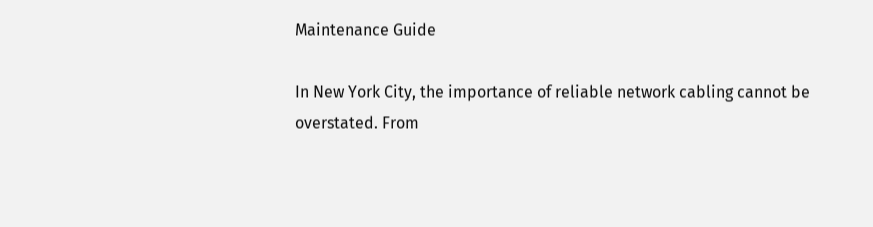Maintenance Guide

In New York City, the importance of reliable network cabling cannot be overstated. From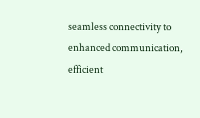seamless connectivity to enhanced communication, efficient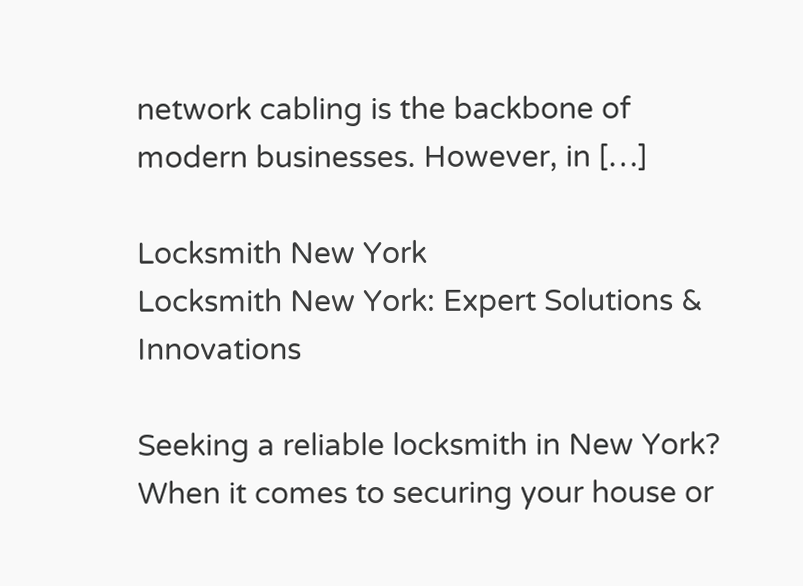network cabling is the backbone of modern businesses. However, in […]

Locksmith New York
Locksmith New York: Expert Solutions & Innovations

Seeking a reliable locksmith in New York? When it comes to securing your house or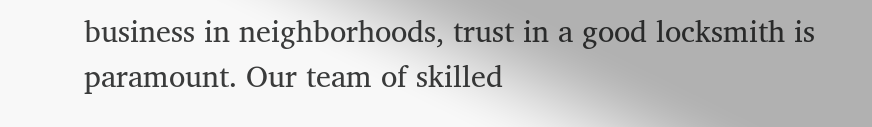business in neighborhoods, trust in a good locksmith is paramount. Our team of skilled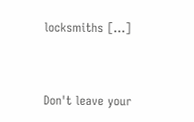locksmiths […]


Don't leave your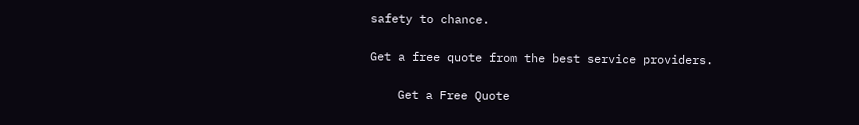safety to chance.

Get a free quote from the best service providers.

    Get a Free Quote